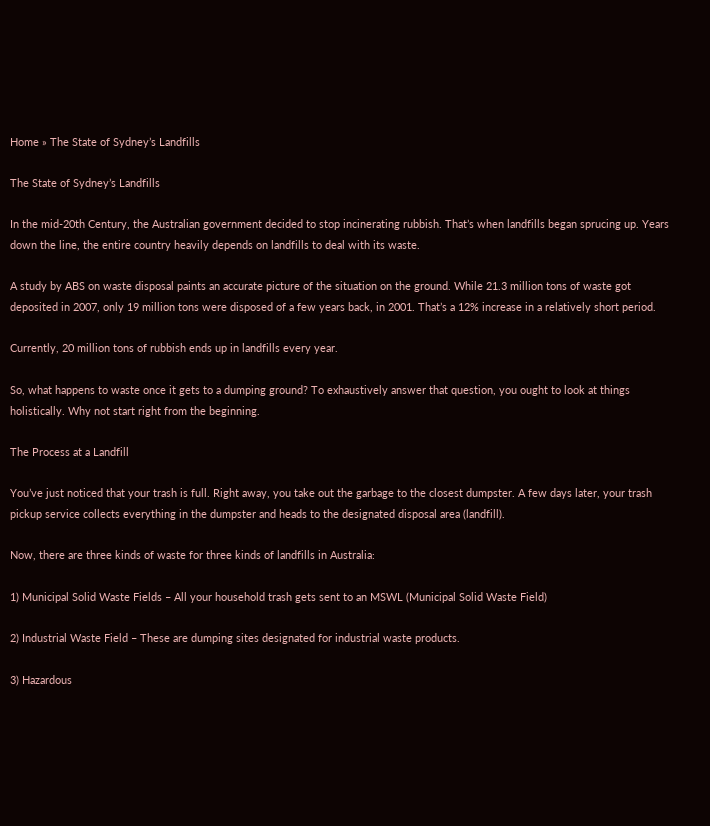Home » The State of Sydney’s Landfills

The State of Sydney’s Landfills

In the mid-20th Century, the Australian government decided to stop incinerating rubbish. That’s when landfills began sprucing up. Years down the line, the entire country heavily depends on landfills to deal with its waste.

A study by ABS on waste disposal paints an accurate picture of the situation on the ground. While 21.3 million tons of waste got deposited in 2007, only 19 million tons were disposed of a few years back, in 2001. That’s a 12% increase in a relatively short period.

Currently, 20 million tons of rubbish ends up in landfills every year.

So, what happens to waste once it gets to a dumping ground? To exhaustively answer that question, you ought to look at things holistically. Why not start right from the beginning.

The Process at a Landfill

You’ve just noticed that your trash is full. Right away, you take out the garbage to the closest dumpster. A few days later, your trash pickup service collects everything in the dumpster and heads to the designated disposal area (landfill).

Now, there are three kinds of waste for three kinds of landfills in Australia:

1) Municipal Solid Waste Fields – All your household trash gets sent to an MSWL (Municipal Solid Waste Field)

2) Industrial Waste Field – These are dumping sites designated for industrial waste products.

3) Hazardous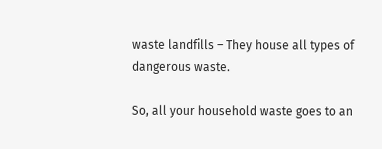waste landfills – They house all types of dangerous waste.

So, all your household waste goes to an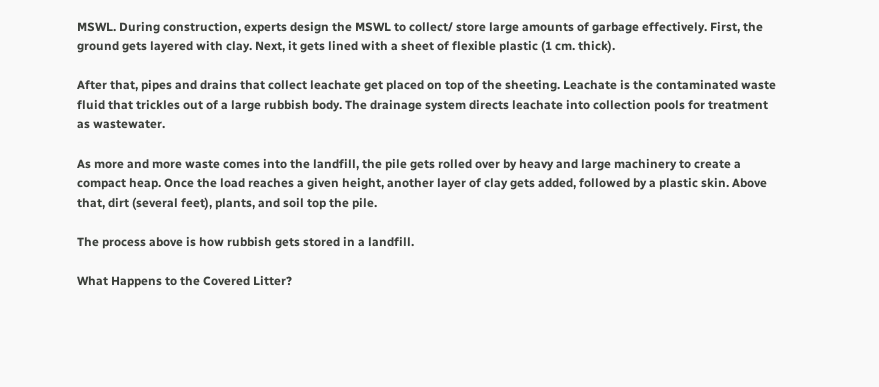MSWL. During construction, experts design the MSWL to collect/ store large amounts of garbage effectively. First, the ground gets layered with clay. Next, it gets lined with a sheet of flexible plastic (1 cm. thick).

After that, pipes and drains that collect leachate get placed on top of the sheeting. Leachate is the contaminated waste fluid that trickles out of a large rubbish body. The drainage system directs leachate into collection pools for treatment as wastewater.

As more and more waste comes into the landfill, the pile gets rolled over by heavy and large machinery to create a compact heap. Once the load reaches a given height, another layer of clay gets added, followed by a plastic skin. Above that, dirt (several feet), plants, and soil top the pile.

The process above is how rubbish gets stored in a landfill.

What Happens to the Covered Litter?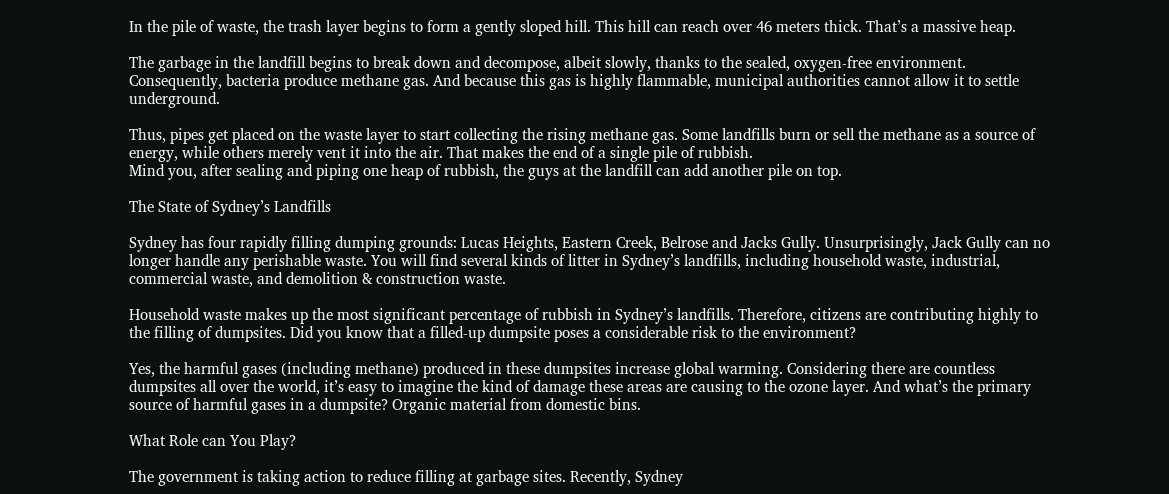In the pile of waste, the trash layer begins to form a gently sloped hill. This hill can reach over 46 meters thick. That’s a massive heap.

The garbage in the landfill begins to break down and decompose, albeit slowly, thanks to the sealed, oxygen-free environment. Consequently, bacteria produce methane gas. And because this gas is highly flammable, municipal authorities cannot allow it to settle underground.

Thus, pipes get placed on the waste layer to start collecting the rising methane gas. Some landfills burn or sell the methane as a source of energy, while others merely vent it into the air. That makes the end of a single pile of rubbish.
Mind you, after sealing and piping one heap of rubbish, the guys at the landfill can add another pile on top.

The State of Sydney’s Landfills

Sydney has four rapidly filling dumping grounds: Lucas Heights, Eastern Creek, Belrose and Jacks Gully. Unsurprisingly, Jack Gully can no longer handle any perishable waste. You will find several kinds of litter in Sydney’s landfills, including household waste, industrial, commercial waste, and demolition & construction waste.

Household waste makes up the most significant percentage of rubbish in Sydney’s landfills. Therefore, citizens are contributing highly to the filling of dumpsites. Did you know that a filled-up dumpsite poses a considerable risk to the environment?

Yes, the harmful gases (including methane) produced in these dumpsites increase global warming. Considering there are countless dumpsites all over the world, it’s easy to imagine the kind of damage these areas are causing to the ozone layer. And what’s the primary source of harmful gases in a dumpsite? Organic material from domestic bins.

What Role can You Play?

The government is taking action to reduce filling at garbage sites. Recently, Sydney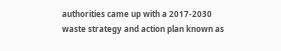authorities came up with a 2017-2030 waste strategy and action plan known as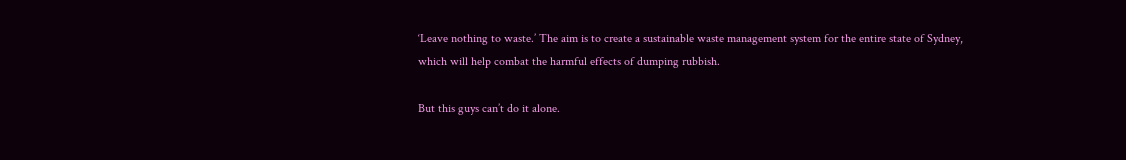‘Leave nothing to waste.’ The aim is to create a sustainable waste management system for the entire state of Sydney, which will help combat the harmful effects of dumping rubbish.

But this guys can’t do it alone.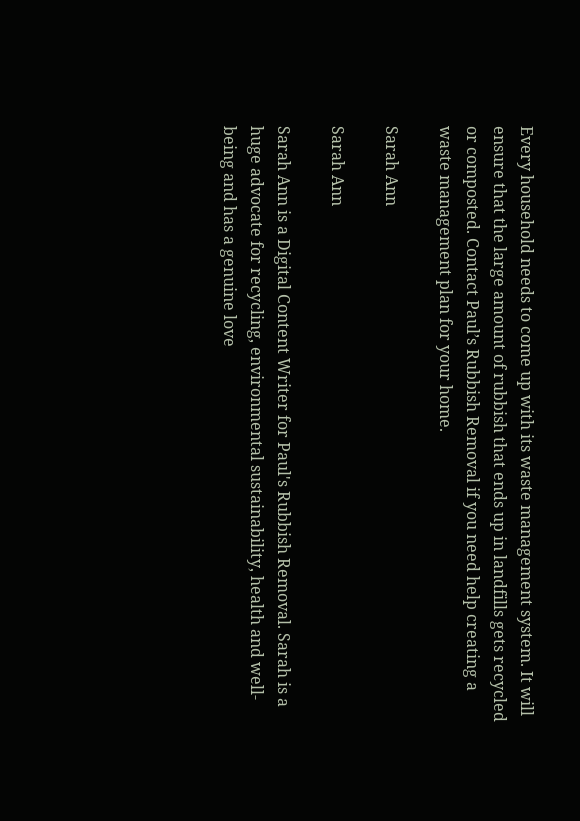Every household needs to come up with its waste management system. It will ensure that the large amount of rubbish that ends up in landfills gets recycled or composted. Contact Paul’s Rubbish Removal if you need help creating a waste management plan for your home.

Sarah Ann

Sarah Ann

Sarah Ann is a Digital Content Writer for Paul's Rubbish Removal. Sarah is a huge advocate for recycling, environmental sustainability, health and well-being and has a genuine love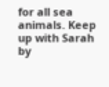for all sea animals. Keep up with Sarah by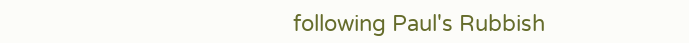following Paul's Rubbish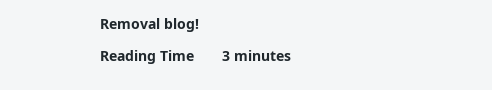Removal blog!

Reading Time       3 minutes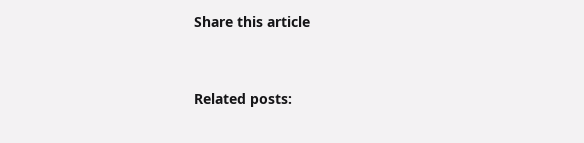Share this article


Related posts: